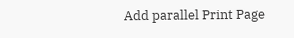Add parallel Print Page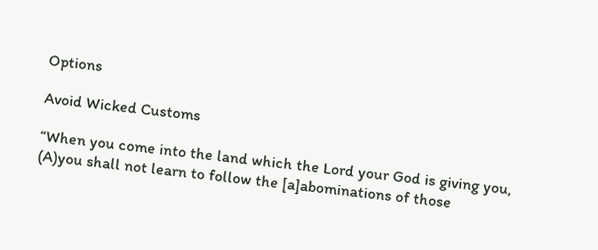Options

Avoid Wicked Customs

“When you come into the land which the Lord your God is giving you, (A)you shall not learn to follow the [a]abominations of those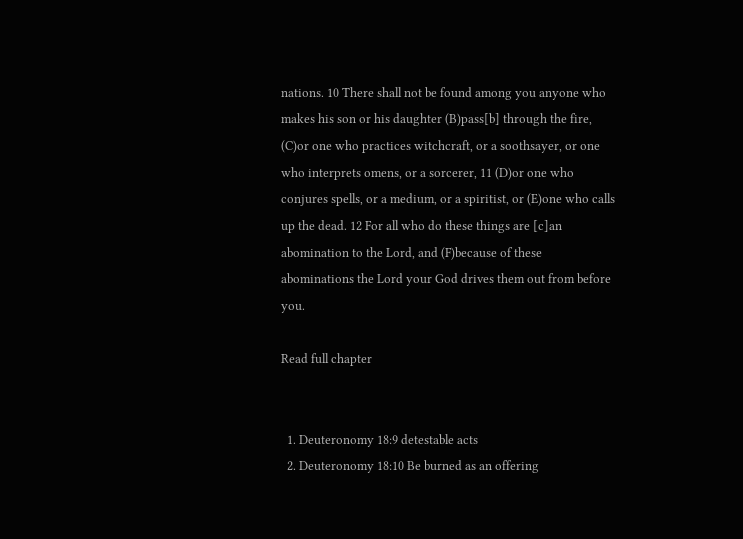nations. 10 There shall not be found among you anyone who makes his son or his daughter (B)pass[b] through the fire, (C)or one who practices witchcraft, or a soothsayer, or one who interprets omens, or a sorcerer, 11 (D)or one who conjures spells, or a medium, or a spiritist, or (E)one who calls up the dead. 12 For all who do these things are [c]an abomination to the Lord, and (F)because of these abominations the Lord your God drives them out from before you.

Read full chapter


  1. Deuteronomy 18:9 detestable acts
  2. Deuteronomy 18:10 Be burned as an offering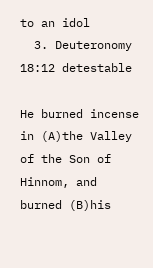to an idol
  3. Deuteronomy 18:12 detestable

He burned incense in (A)the Valley of the Son of Hinnom, and burned (B)his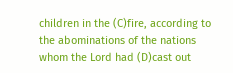children in the (C)fire, according to the abominations of the nations whom the Lord had (D)cast out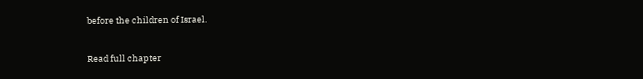before the children of Israel.

Read full chapter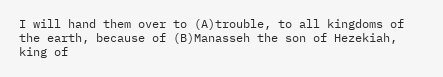I will hand them over to (A)trouble, to all kingdoms of the earth, because of (B)Manasseh the son of Hezekiah, king of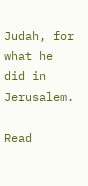Judah, for what he did in Jerusalem.

Read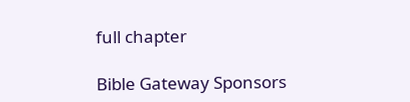full chapter

Bible Gateway Sponsors